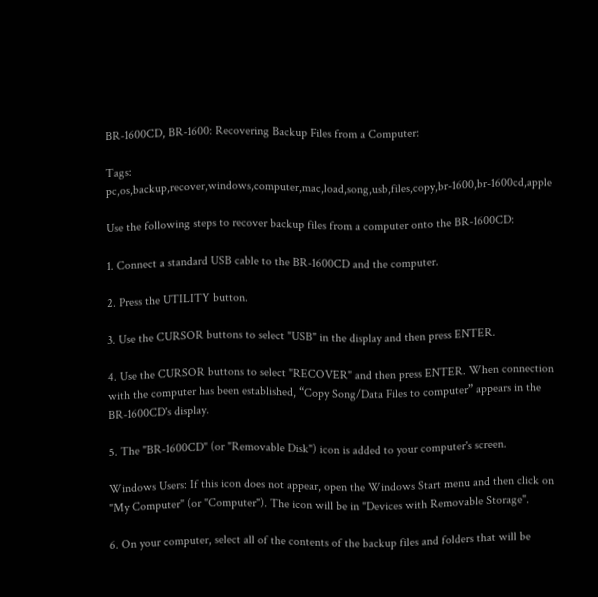BR-1600CD, BR-1600: Recovering Backup Files from a Computer:

Tags: pc,os,backup,recover,windows,computer,mac,load,song,usb,files,copy,br-1600,br-1600cd,apple

Use the following steps to recover backup files from a computer onto the BR-1600CD:

1. Connect a standard USB cable to the BR-1600CD and the computer.

2. Press the UTILITY button.

3. Use the CURSOR buttons to select "USB" in the display and then press ENTER.

4. Use the CURSOR buttons to select "RECOVER" and then press ENTER. When connection with the computer has been established, “Copy Song/Data Files to computer” appears in the BR-1600CD's display.

5. The "BR-1600CD" (or "Removable Disk") icon is added to your computer's screen.

Windows Users: If this icon does not appear, open the Windows Start menu and then click on "My Computer" (or "Computer"). The icon will be in "Devices with Removable Storage".

6. On your computer, select all of the contents of the backup files and folders that will be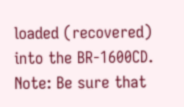loaded (recovered) into the BR-1600CD.
Note: Be sure that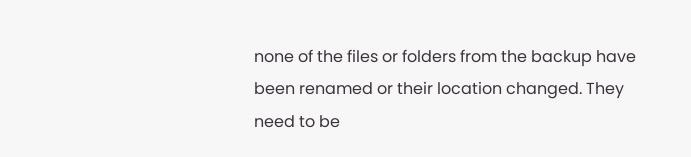none of the files or folders from the backup have been renamed or their location changed. They need to be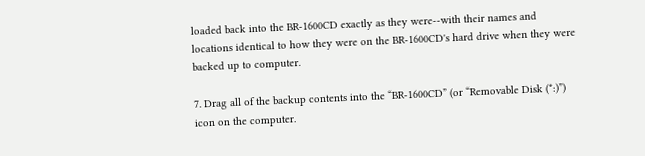loaded back into the BR-1600CD exactly as they were--with their names and locations identical to how they were on the BR-1600CD's hard drive when they were backed up to computer.

7. Drag all of the backup contents into the “BR-1600CD” (or “Removable Disk (*:)”) icon on the computer.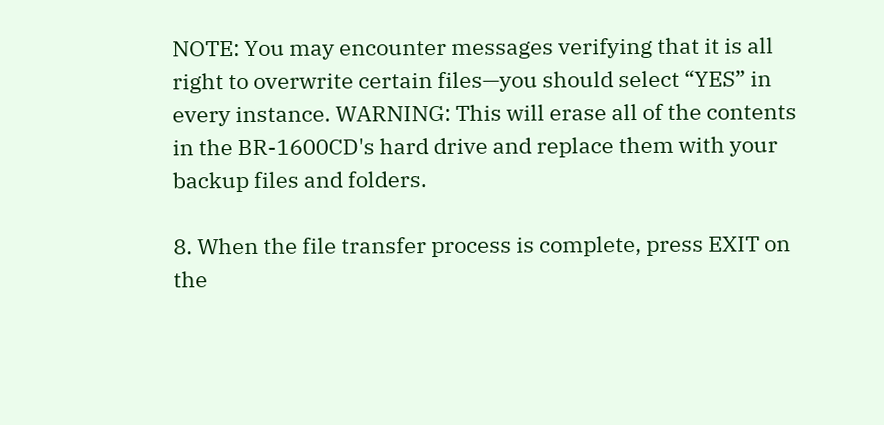NOTE: You may encounter messages verifying that it is all right to overwrite certain files—you should select “YES” in every instance. WARNING: This will erase all of the contents in the BR-1600CD's hard drive and replace them with your backup files and folders.

8. When the file transfer process is complete, press EXIT on the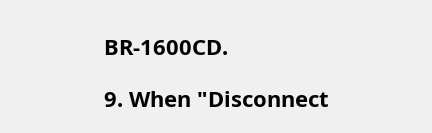BR-1600CD.

9. When "Disconnect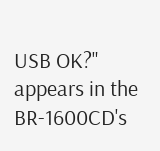USB OK?" appears in the BR-1600CD's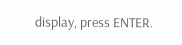display, press ENTER.